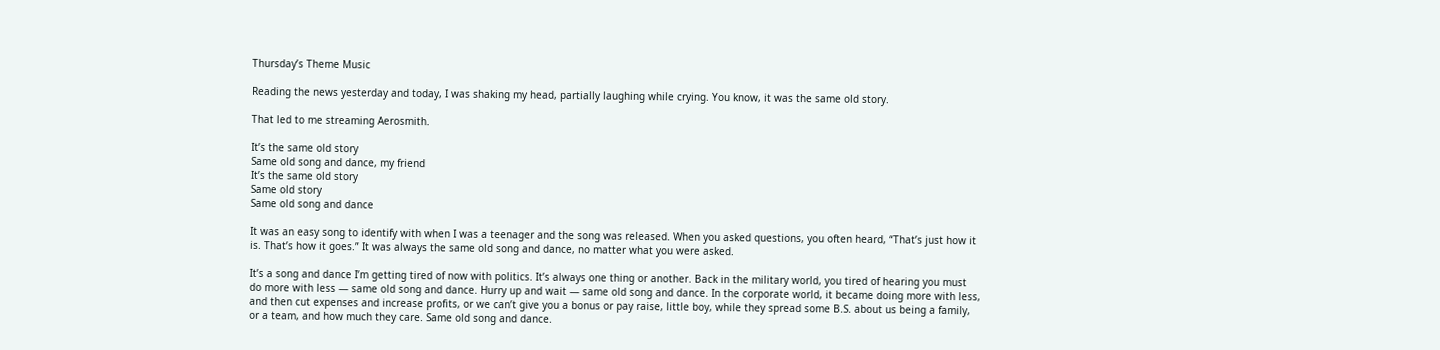Thursday’s Theme Music

Reading the news yesterday and today, I was shaking my head, partially laughing while crying. You know, it was the same old story.

That led to me streaming Aerosmith.

It’s the same old story
Same old song and dance, my friend
It’s the same old story
Same old story
Same old song and dance

It was an easy song to identify with when I was a teenager and the song was released. When you asked questions, you often heard, “That’s just how it is. That’s how it goes.” It was always the same old song and dance, no matter what you were asked.

It’s a song and dance I’m getting tired of now with politics. It’s always one thing or another. Back in the military world, you tired of hearing you must do more with less — same old song and dance. Hurry up and wait — same old song and dance. In the corporate world, it became doing more with less, and then cut expenses and increase profits, or we can’t give you a bonus or pay raise, little boy, while they spread some B.S. about us being a family, or a team, and how much they care. Same old song and dance.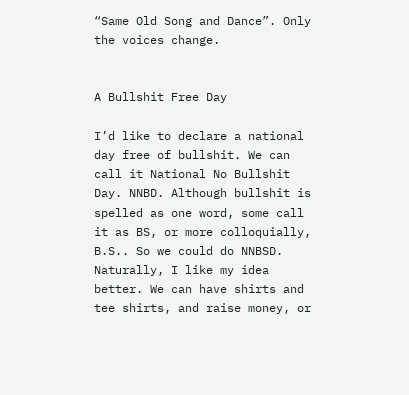“Same Old Song and Dance”. Only the voices change.


A Bullshit Free Day

I’d like to declare a national day free of bullshit. We can call it National No Bullshit Day. NNBD. Although bullshit is spelled as one word, some call it as BS, or more colloquially, B.S.. So we could do NNBSD. Naturally, I like my idea better. We can have shirts and tee shirts, and raise money, or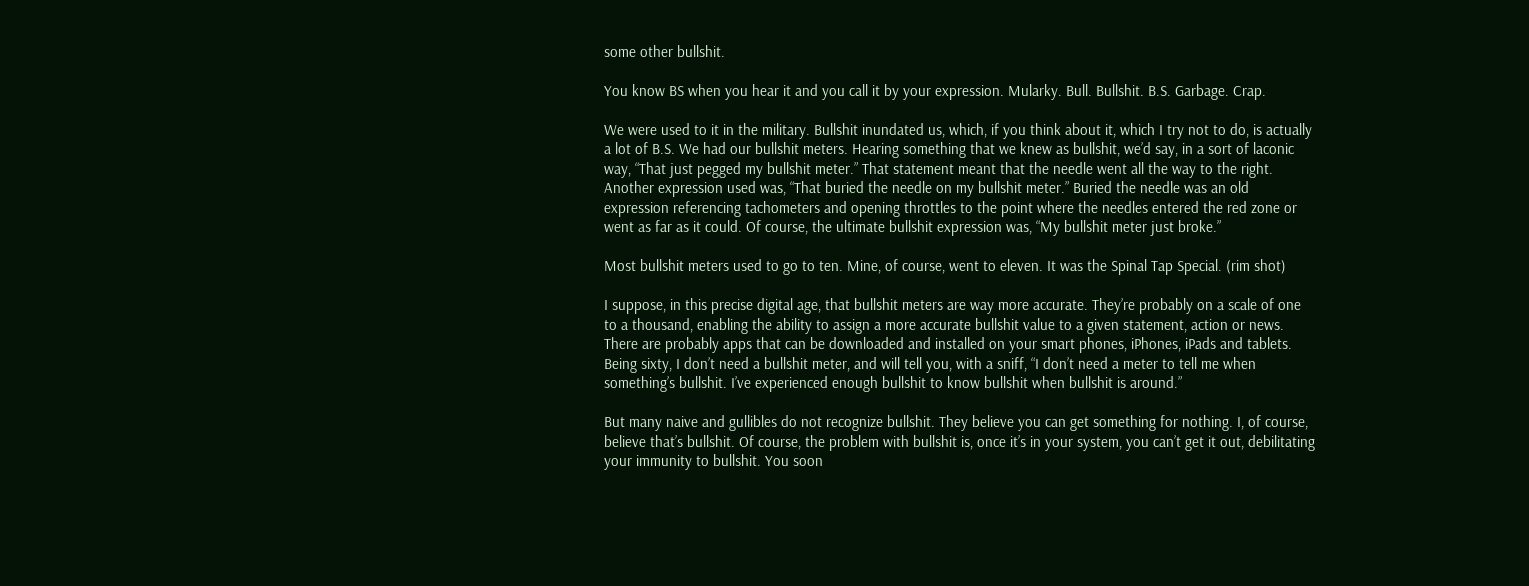some other bullshit.

You know BS when you hear it and you call it by your expression. Mularky. Bull. Bullshit. B.S. Garbage. Crap.

We were used to it in the military. Bullshit inundated us, which, if you think about it, which I try not to do, is actually a lot of B.S. We had our bullshit meters. Hearing something that we knew as bullshit, we’d say, in a sort of laconic way, “That just pegged my bullshit meter.” That statement meant that the needle went all the way to the right. Another expression used was, “That buried the needle on my bullshit meter.” Buried the needle was an old expression referencing tachometers and opening throttles to the point where the needles entered the red zone or went as far as it could. Of course, the ultimate bullshit expression was, “My bullshit meter just broke.”

Most bullshit meters used to go to ten. Mine, of course, went to eleven. It was the Spinal Tap Special. (rim shot)

I suppose, in this precise digital age, that bullshit meters are way more accurate. They’re probably on a scale of one to a thousand, enabling the ability to assign a more accurate bullshit value to a given statement, action or news. There are probably apps that can be downloaded and installed on your smart phones, iPhones, iPads and tablets. Being sixty, I don’t need a bullshit meter, and will tell you, with a sniff, “I don’t need a meter to tell me when something’s bullshit. I’ve experienced enough bullshit to know bullshit when bullshit is around.”

But many naive and gullibles do not recognize bullshit. They believe you can get something for nothing. I, of course, believe that’s bullshit. Of course, the problem with bullshit is, once it’s in your system, you can’t get it out, debilitating your immunity to bullshit. You soon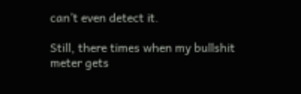can’t even detect it.

Still, there times when my bullshit meter gets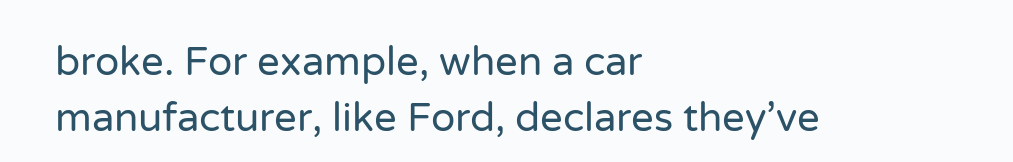broke. For example, when a car manufacturer, like Ford, declares they’ve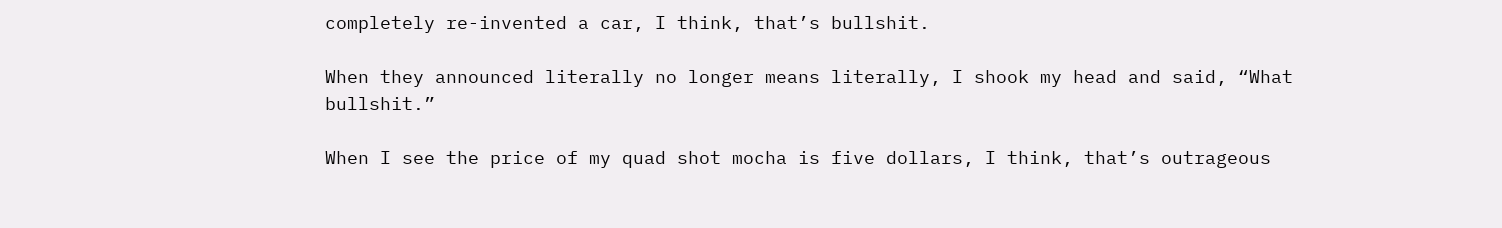completely re-invented a car, I think, that’s bullshit.

When they announced literally no longer means literally, I shook my head and said, “What bullshit.”

When I see the price of my quad shot mocha is five dollars, I think, that’s outrageous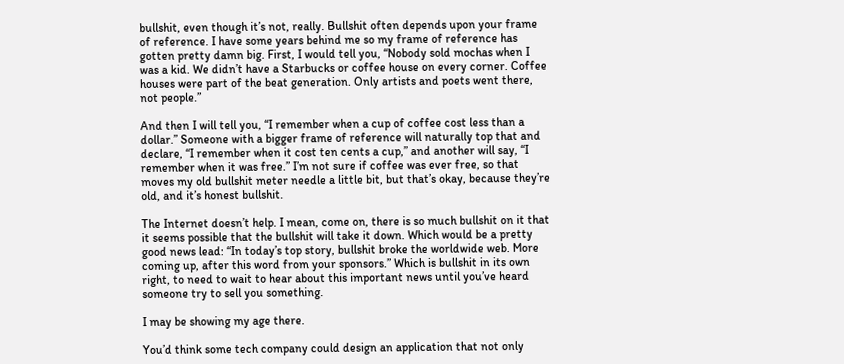bullshit, even though it’s not, really. Bullshit often depends upon your frame of reference. I have some years behind me so my frame of reference has gotten pretty damn big. First, I would tell you, “Nobody sold mochas when I was a kid. We didn’t have a Starbucks or coffee house on every corner. Coffee houses were part of the beat generation. Only artists and poets went there, not people.”

And then I will tell you, “I remember when a cup of coffee cost less than a dollar.” Someone with a bigger frame of reference will naturally top that and declare, “I remember when it cost ten cents a cup,” and another will say, “I remember when it was free.” I’m not sure if coffee was ever free, so that moves my old bullshit meter needle a little bit, but that’s okay, because they’re old, and it’s honest bullshit.

The Internet doesn’t help. I mean, come on, there is so much bullshit on it that it seems possible that the bullshit will take it down. Which would be a pretty good news lead: “In today’s top story, bullshit broke the worldwide web. More coming up, after this word from your sponsors.” Which is bullshit in its own right, to need to wait to hear about this important news until you’ve heard someone try to sell you something.

I may be showing my age there.

You’d think some tech company could design an application that not only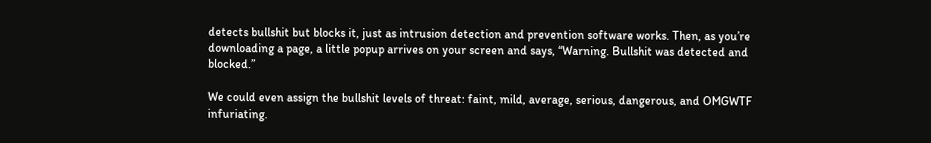detects bullshit but blocks it, just as intrusion detection and prevention software works. Then, as you’re downloading a page, a little popup arrives on your screen and says, “Warning. Bullshit was detected and blocked.”

We could even assign the bullshit levels of threat: faint, mild, average, serious, dangerous, and OMGWTF infuriating.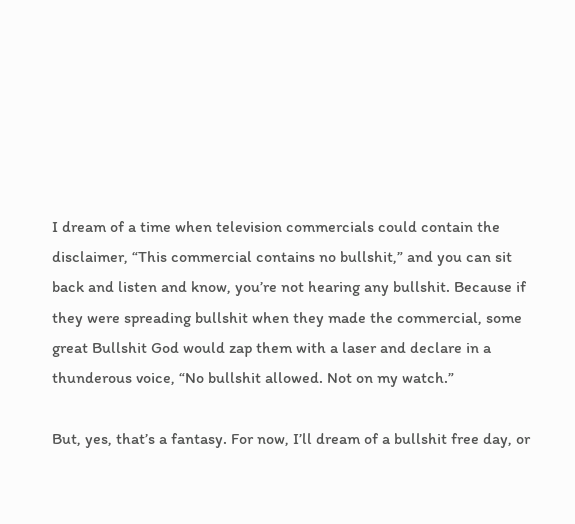I dream of a time when television commercials could contain the disclaimer, “This commercial contains no bullshit,” and you can sit back and listen and know, you’re not hearing any bullshit. Because if they were spreading bullshit when they made the commercial, some great Bullshit God would zap them with a laser and declare in a thunderous voice, “No bullshit allowed. Not on my watch.”

But, yes, that’s a fantasy. For now, I’ll dream of a bullshit free day, or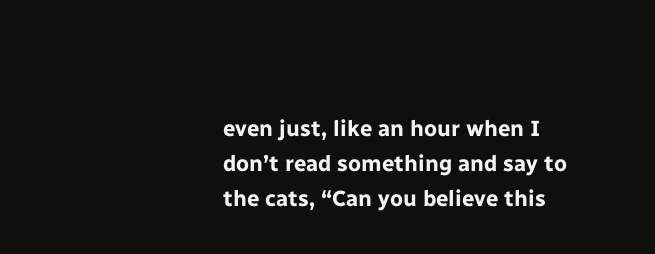even just, like an hour when I don’t read something and say to the cats, “Can you believe this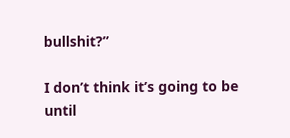bullshit?”

I don’t think it’s going to be until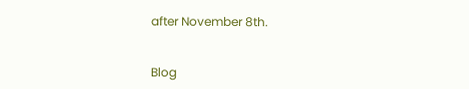after November 8th.


Blog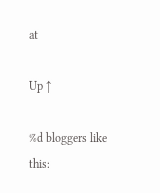at

Up ↑

%d bloggers like this: